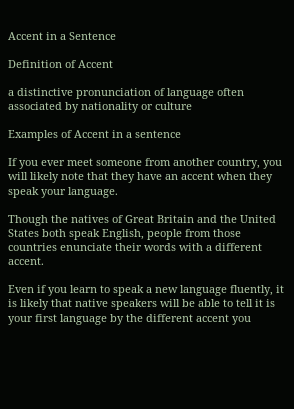Accent in a Sentence

Definition of Accent

a distinctive pronunciation of language often associated by nationality or culture

Examples of Accent in a sentence

If you ever meet someone from another country, you will likely note that they have an accent when they speak your language.

Though the natives of Great Britain and the United States both speak English, people from those countries enunciate their words with a different accent.

Even if you learn to speak a new language fluently, it is likely that native speakers will be able to tell it is your first language by the different accent you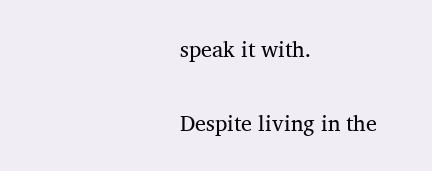speak it with.

Despite living in the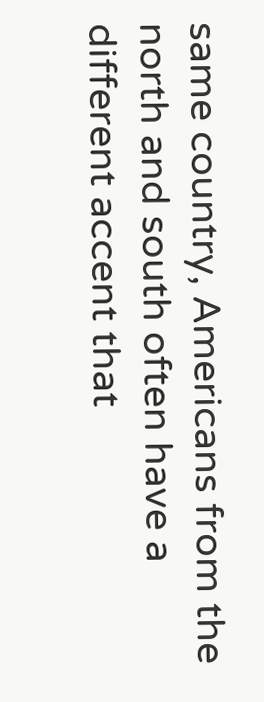same country, Americans from the north and south often have a different accent that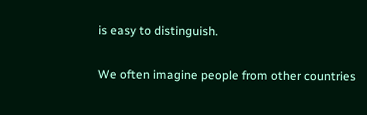is easy to distinguish.

We often imagine people from other countries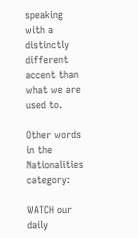speaking with a distinctly different accent than what we are used to.

Other words in the Nationalities category:

WATCH our daily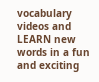vocabulary videos and LEARN new words in a fun and exciting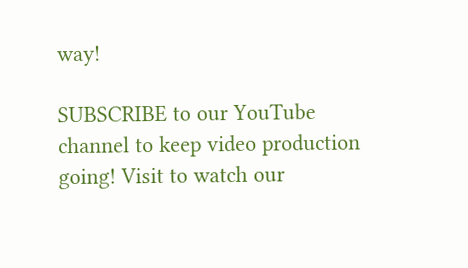way!

SUBSCRIBE to our YouTube channel to keep video production going! Visit to watch our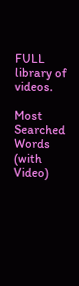FULL library of videos.

Most Searched Words (with Video)